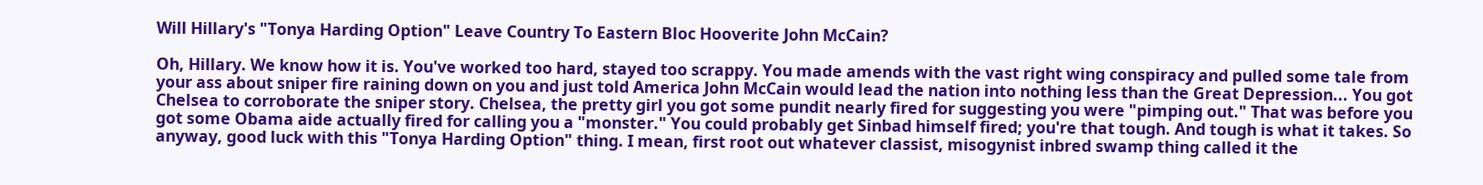Will Hillary's "Tonya Harding Option" Leave Country To Eastern Bloc Hooverite John McCain?

Oh, Hillary. We know how it is. You've worked too hard, stayed too scrappy. You made amends with the vast right wing conspiracy and pulled some tale from your ass about sniper fire raining down on you and just told America John McCain would lead the nation into nothing less than the Great Depression... You got Chelsea to corroborate the sniper story. Chelsea, the pretty girl you got some pundit nearly fired for suggesting you were "pimping out." That was before you got some Obama aide actually fired for calling you a "monster." You could probably get Sinbad himself fired; you're that tough. And tough is what it takes. So anyway, good luck with this "Tonya Harding Option" thing. I mean, first root out whatever classist, misogynist inbred swamp thing called it the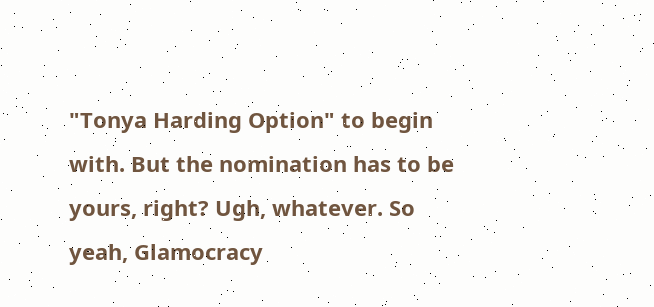"Tonya Harding Option" to begin with. But the nomination has to be yours, right? Ugh, whatever. So yeah, Glamocracy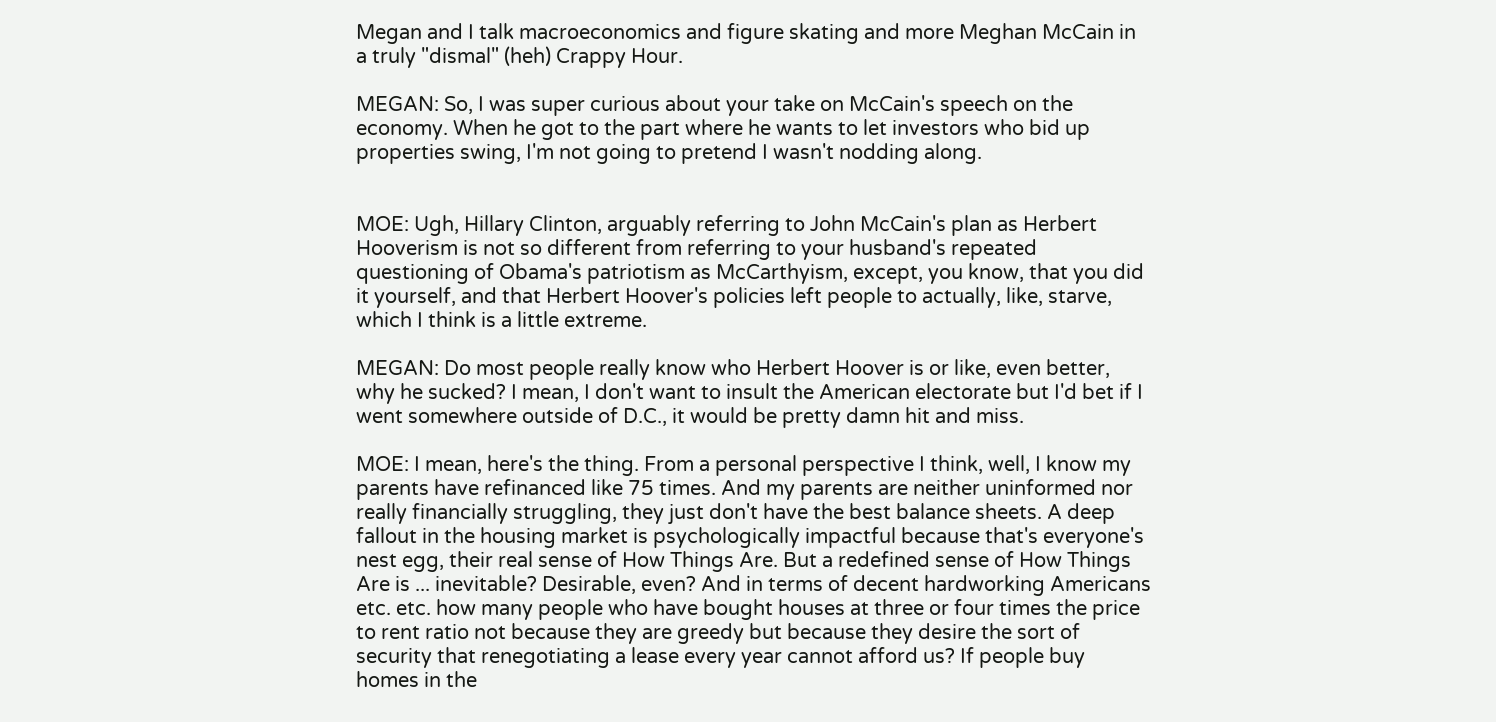Megan and I talk macroeconomics and figure skating and more Meghan McCain in a truly "dismal" (heh) Crappy Hour.

MEGAN: So, I was super curious about your take on McCain's speech on the economy. When he got to the part where he wants to let investors who bid up properties swing, I'm not going to pretend I wasn't nodding along.


MOE: Ugh, Hillary Clinton, arguably referring to John McCain's plan as Herbert Hooverism is not so different from referring to your husband's repeated questioning of Obama's patriotism as McCarthyism, except, you know, that you did it yourself, and that Herbert Hoover's policies left people to actually, like, starve, which I think is a little extreme.

MEGAN: Do most people really know who Herbert Hoover is or like, even better, why he sucked? I mean, I don't want to insult the American electorate but I'd bet if I went somewhere outside of D.C., it would be pretty damn hit and miss.

MOE: I mean, here's the thing. From a personal perspective I think, well, I know my parents have refinanced like 75 times. And my parents are neither uninformed nor really financially struggling, they just don't have the best balance sheets. A deep fallout in the housing market is psychologically impactful because that's everyone's nest egg, their real sense of How Things Are. But a redefined sense of How Things Are is ... inevitable? Desirable, even? And in terms of decent hardworking Americans etc. etc. how many people who have bought houses at three or four times the price to rent ratio not because they are greedy but because they desire the sort of security that renegotiating a lease every year cannot afford us? If people buy homes in the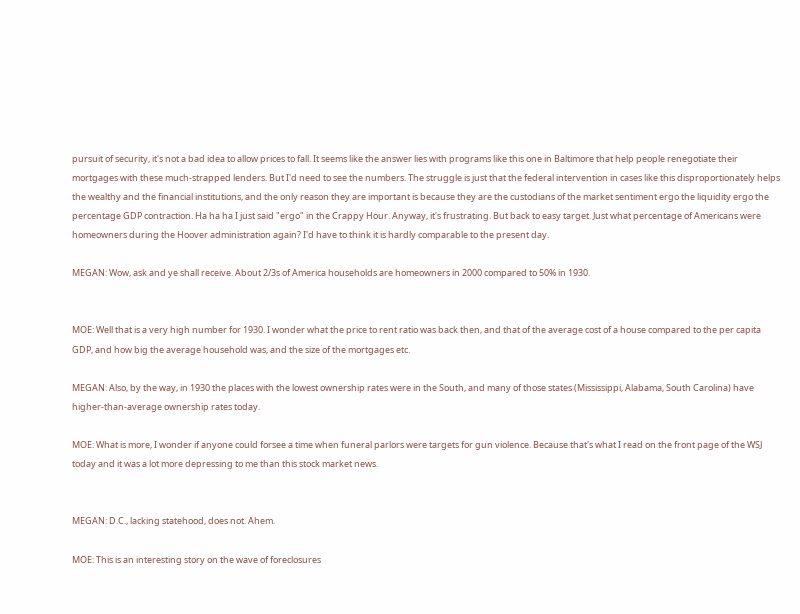pursuit of security, it's not a bad idea to allow prices to fall. It seems like the answer lies with programs like this one in Baltimore that help people renegotiate their mortgages with these much-strapped lenders. But I'd need to see the numbers. The struggle is just that the federal intervention in cases like this disproportionately helps the wealthy and the financial institutions, and the only reason they are important is because they are the custodians of the market sentiment ergo the liquidity ergo the percentage GDP contraction. Ha ha ha I just said "ergo" in the Crappy Hour. Anyway, it's frustrating. But back to easy target. Just what percentage of Americans were homeowners during the Hoover administration again? I'd have to think it is hardly comparable to the present day.

MEGAN: Wow, ask and ye shall receive. About 2/3s of America households are homeowners in 2000 compared to 50% in 1930.


MOE: Well that is a very high number for 1930. I wonder what the price to rent ratio was back then, and that of the average cost of a house compared to the per capita GDP, and how big the average household was, and the size of the mortgages etc.

MEGAN: Also, by the way, in 1930 the places with the lowest ownership rates were in the South, and many of those states (Mississippi, Alabama, South Carolina) have higher-than-average ownership rates today.

MOE: What is more, I wonder if anyone could forsee a time when funeral parlors were targets for gun violence. Because that's what I read on the front page of the WSJ today and it was a lot more depressing to me than this stock market news.


MEGAN: D.C., lacking statehood, does not. Ahem.

MOE: This is an interesting story on the wave of foreclosures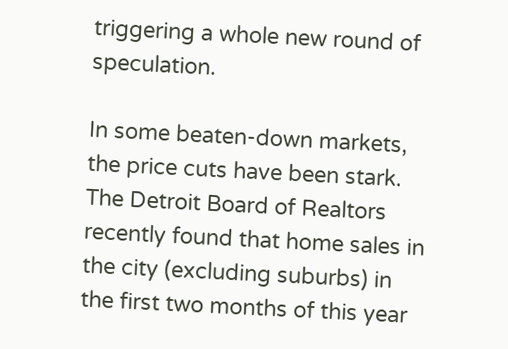triggering a whole new round of speculation.

In some beaten-down markets, the price cuts have been stark. The Detroit Board of Realtors recently found that home sales in the city (excluding suburbs) in the first two months of this year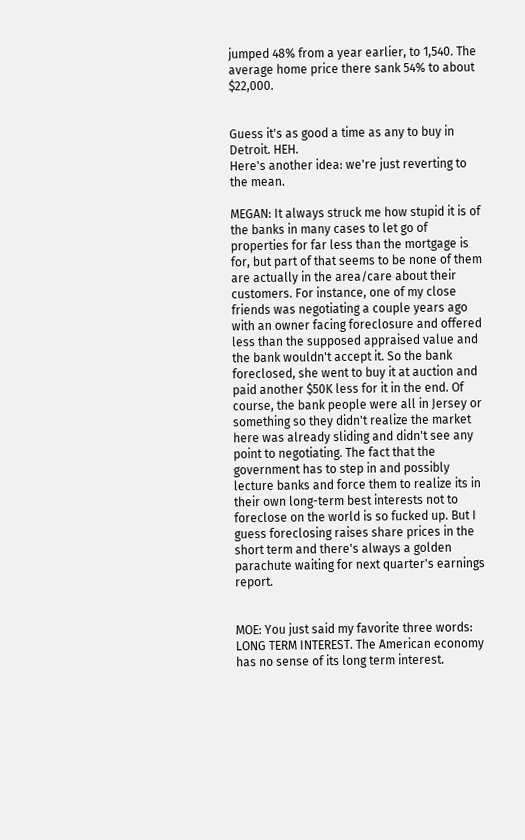jumped 48% from a year earlier, to 1,540. The average home price there sank 54% to about $22,000.


Guess it's as good a time as any to buy in Detroit. HEH.
Here's another idea: we're just reverting to the mean.

MEGAN: It always struck me how stupid it is of the banks in many cases to let go of properties for far less than the mortgage is for, but part of that seems to be none of them are actually in the area/care about their customers. For instance, one of my close friends was negotiating a couple years ago with an owner facing foreclosure and offered less than the supposed appraised value and the bank wouldn't accept it. So the bank foreclosed, she went to buy it at auction and paid another $50K less for it in the end. Of course, the bank people were all in Jersey or something so they didn't realize the market here was already sliding and didn't see any point to negotiating. The fact that the government has to step in and possibly lecture banks and force them to realize its in their own long-term best interests not to foreclose on the world is so fucked up. But I guess foreclosing raises share prices in the short term and there's always a golden parachute waiting for next quarter's earnings report.


MOE: You just said my favorite three words: LONG TERM INTEREST. The American economy has no sense of its long term interest.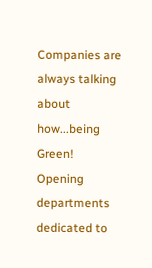Companies are always talking about how...being Green! Opening departments dedicated to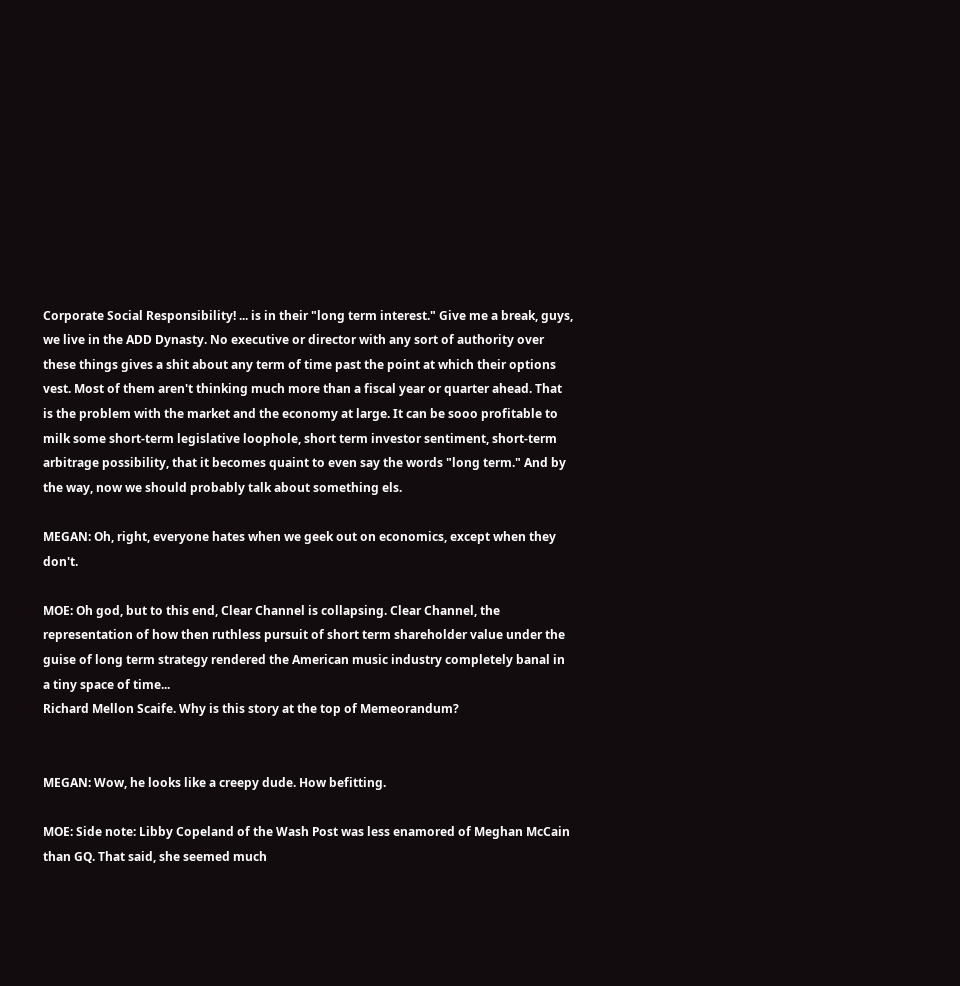Corporate Social Responsibility! ... is in their "long term interest." Give me a break, guys, we live in the ADD Dynasty. No executive or director with any sort of authority over these things gives a shit about any term of time past the point at which their options vest. Most of them aren't thinking much more than a fiscal year or quarter ahead. That is the problem with the market and the economy at large. It can be sooo profitable to milk some short-term legislative loophole, short term investor sentiment, short-term arbitrage possibility, that it becomes quaint to even say the words "long term." And by the way, now we should probably talk about something els.

MEGAN: Oh, right, everyone hates when we geek out on economics, except when they don't.

MOE: Oh god, but to this end, Clear Channel is collapsing. Clear Channel, the representation of how then ruthless pursuit of short term shareholder value under the guise of long term strategy rendered the American music industry completely banal in a tiny space of time...
Richard Mellon Scaife. Why is this story at the top of Memeorandum?


MEGAN: Wow, he looks like a creepy dude. How befitting.

MOE: Side note: Libby Copeland of the Wash Post was less enamored of Meghan McCain than GQ. That said, she seemed much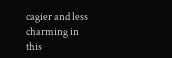cagier and less charming in this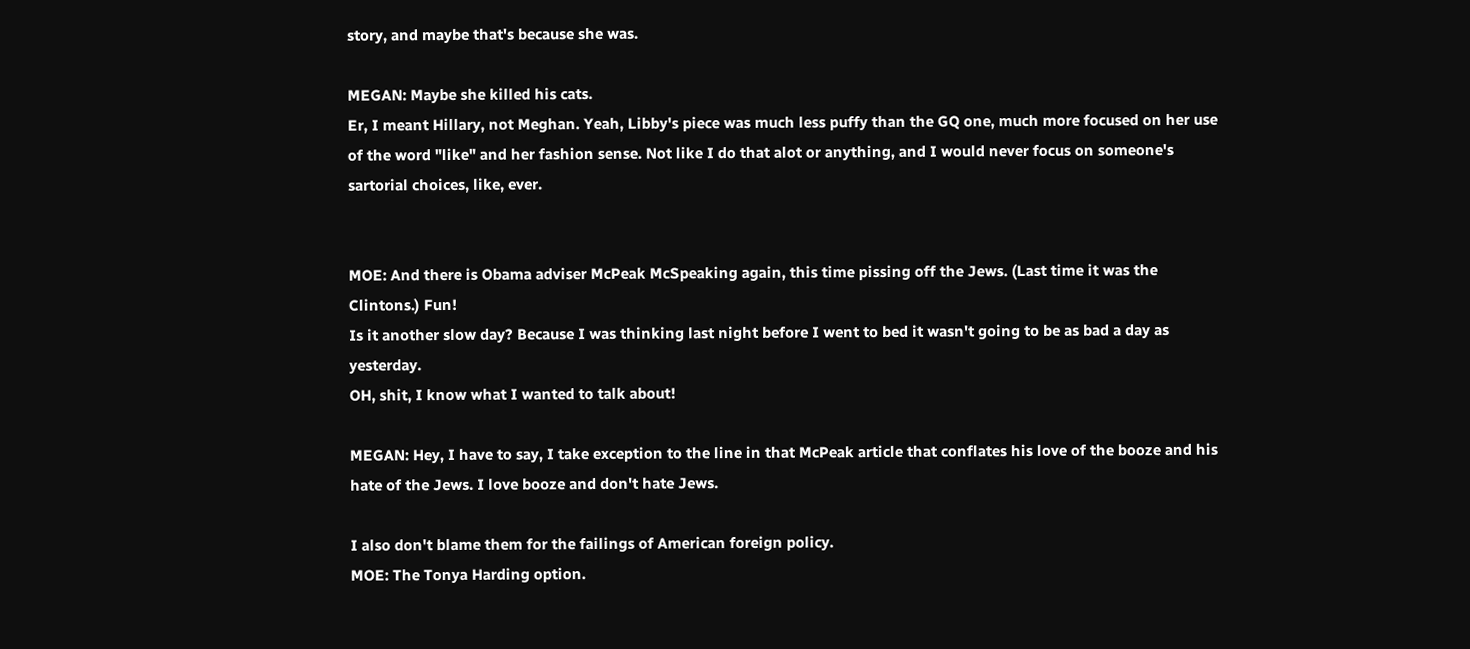story, and maybe that's because she was.

MEGAN: Maybe she killed his cats.
Er, I meant Hillary, not Meghan. Yeah, Libby's piece was much less puffy than the GQ one, much more focused on her use of the word "like" and her fashion sense. Not like I do that alot or anything, and I would never focus on someone's sartorial choices, like, ever.


MOE: And there is Obama adviser McPeak McSpeaking again, this time pissing off the Jews. (Last time it was the Clintons.) Fun!
Is it another slow day? Because I was thinking last night before I went to bed it wasn't going to be as bad a day as yesterday.
OH, shit, I know what I wanted to talk about!

MEGAN: Hey, I have to say, I take exception to the line in that McPeak article that conflates his love of the booze and his hate of the Jews. I love booze and don't hate Jews.

I also don't blame them for the failings of American foreign policy.
MOE: The Tonya Harding option.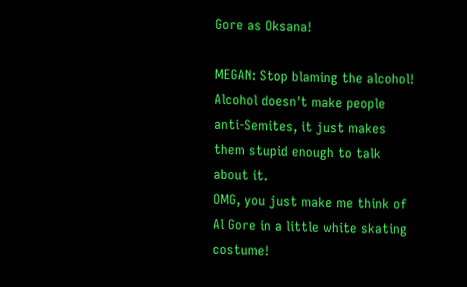Gore as Oksana!

MEGAN: Stop blaming the alcohol! Alcohol doesn't make people anti-Semites, it just makes them stupid enough to talk about it.
OMG, you just make me think of Al Gore in a little white skating costume!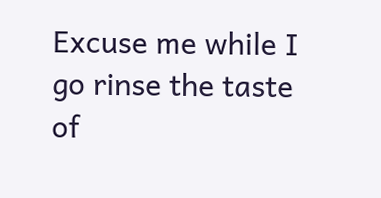Excuse me while I go rinse the taste of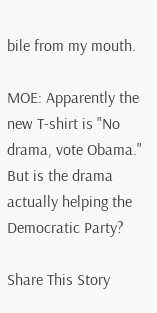bile from my mouth.

MOE: Apparently the new T-shirt is "No drama, vote Obama."
But is the drama actually helping the Democratic Party?

Share This Story